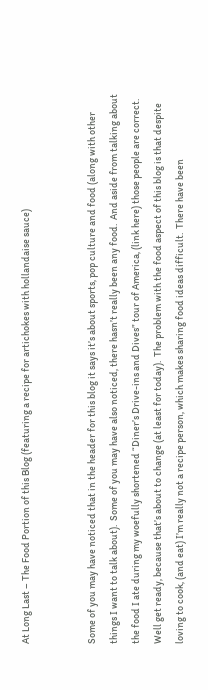At Long Last – The Food Portion of this Blog (featuring a recipe for artichokes with hollandaise sauce)


Some of you may have noticed that in the header for this blog it says it’s about sports, pop culture and food (along with other things I want to talk about).  Some of you may have also noticed, there hasn’t really been any food.  And aside from talking about the food I ate during my woefully shortened “Diner’s Drive-ins and Dives” tour of America, (link here) those people are correct.  Well get ready, because that’s about to change (at least for today).  The problem with the food aspect of this blog is that despite loving to cook, (and eat) I’m really not a recipe person, which makes sharing food ideas difficult.  There have been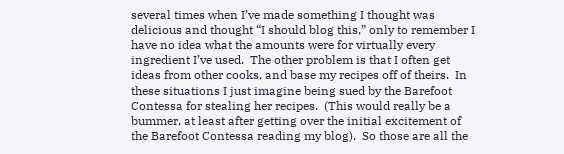several times when I’ve made something I thought was delicious and thought “I should blog this,” only to remember I have no idea what the amounts were for virtually every ingredient I’ve used.  The other problem is that I often get ideas from other cooks, and base my recipes off of theirs.  In these situations I just imagine being sued by the Barefoot Contessa for stealing her recipes.  (This would really be a bummer, at least after getting over the initial excitement of the Barefoot Contessa reading my blog).  So those are all the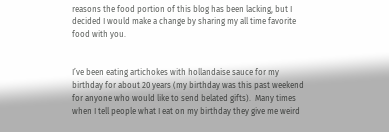reasons the food portion of this blog has been lacking, but I decided I would make a change by sharing my all time favorite food with you.


I’ve been eating artichokes with hollandaise sauce for my birthday for about 20 years (my birthday was this past weekend for anyone who would like to send belated gifts).  Many times when I tell people what I eat on my birthday they give me weird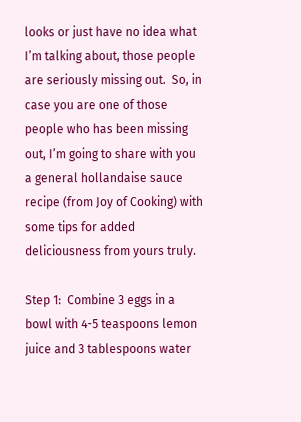looks or just have no idea what I’m talking about, those people are seriously missing out.  So, in case you are one of those people who has been missing out, I’m going to share with you a general hollandaise sauce recipe (from Joy of Cooking) with some tips for added deliciousness from yours truly.

Step 1:  Combine 3 eggs in a bowl with 4-5 teaspoons lemon juice and 3 tablespoons water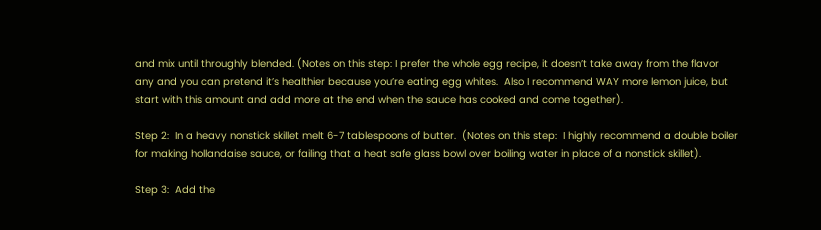and mix until throughly blended. (Notes on this step: I prefer the whole egg recipe, it doesn’t take away from the flavor any and you can pretend it’s healthier because you’re eating egg whites.  Also I recommend WAY more lemon juice, but start with this amount and add more at the end when the sauce has cooked and come together).

Step 2:  In a heavy nonstick skillet melt 6-7 tablespoons of butter.  (Notes on this step:  I highly recommend a double boiler for making hollandaise sauce, or failing that a heat safe glass bowl over boiling water in place of a nonstick skillet).

Step 3:  Add the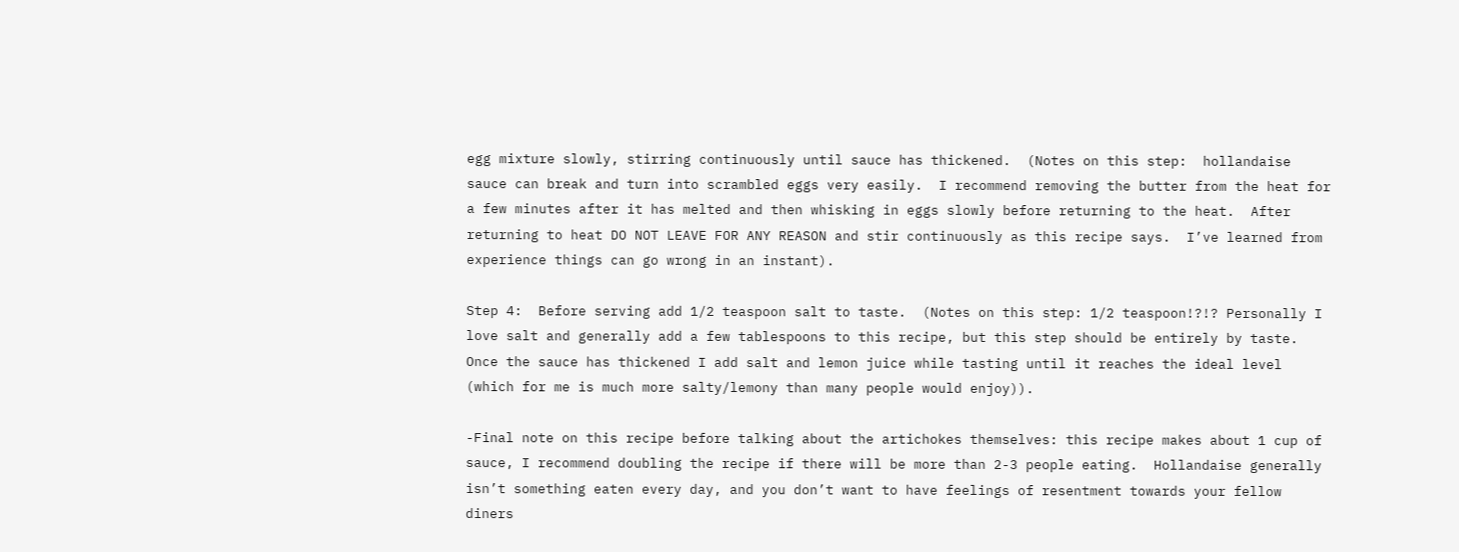egg mixture slowly, stirring continuously until sauce has thickened.  (Notes on this step:  hollandaise sauce can break and turn into scrambled eggs very easily.  I recommend removing the butter from the heat for a few minutes after it has melted and then whisking in eggs slowly before returning to the heat.  After returning to heat DO NOT LEAVE FOR ANY REASON and stir continuously as this recipe says.  I’ve learned from experience things can go wrong in an instant).

Step 4:  Before serving add 1/2 teaspoon salt to taste.  (Notes on this step: 1/2 teaspoon!?!? Personally I love salt and generally add a few tablespoons to this recipe, but this step should be entirely by taste.  Once the sauce has thickened I add salt and lemon juice while tasting until it reaches the ideal level (which for me is much more salty/lemony than many people would enjoy)).

-Final note on this recipe before talking about the artichokes themselves: this recipe makes about 1 cup of sauce, I recommend doubling the recipe if there will be more than 2-3 people eating.  Hollandaise generally isn’t something eaten every day, and you don’t want to have feelings of resentment towards your fellow diners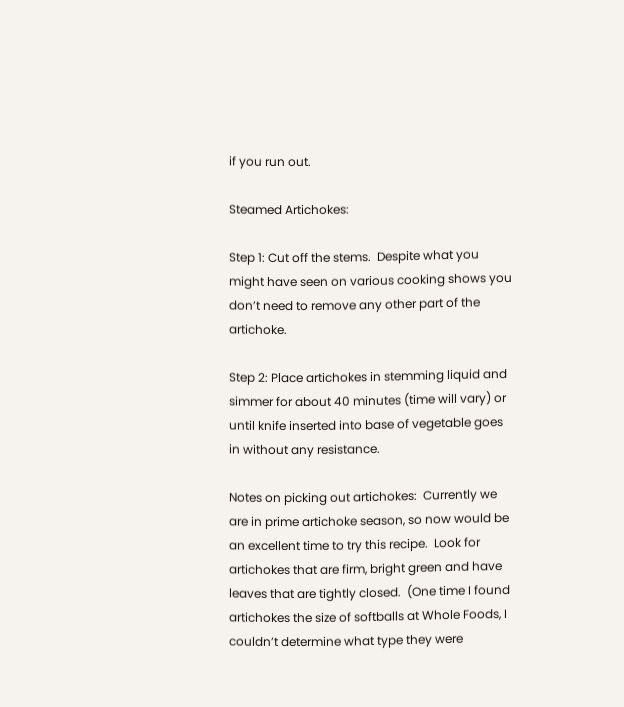if you run out.

Steamed Artichokes:

Step 1: Cut off the stems.  Despite what you might have seen on various cooking shows you don’t need to remove any other part of the artichoke.

Step 2: Place artichokes in stemming liquid and simmer for about 40 minutes (time will vary) or until knife inserted into base of vegetable goes in without any resistance.

Notes on picking out artichokes:  Currently we are in prime artichoke season, so now would be an excellent time to try this recipe.  Look for artichokes that are firm, bright green and have leaves that are tightly closed.  (One time I found artichokes the size of softballs at Whole Foods, I couldn’t determine what type they were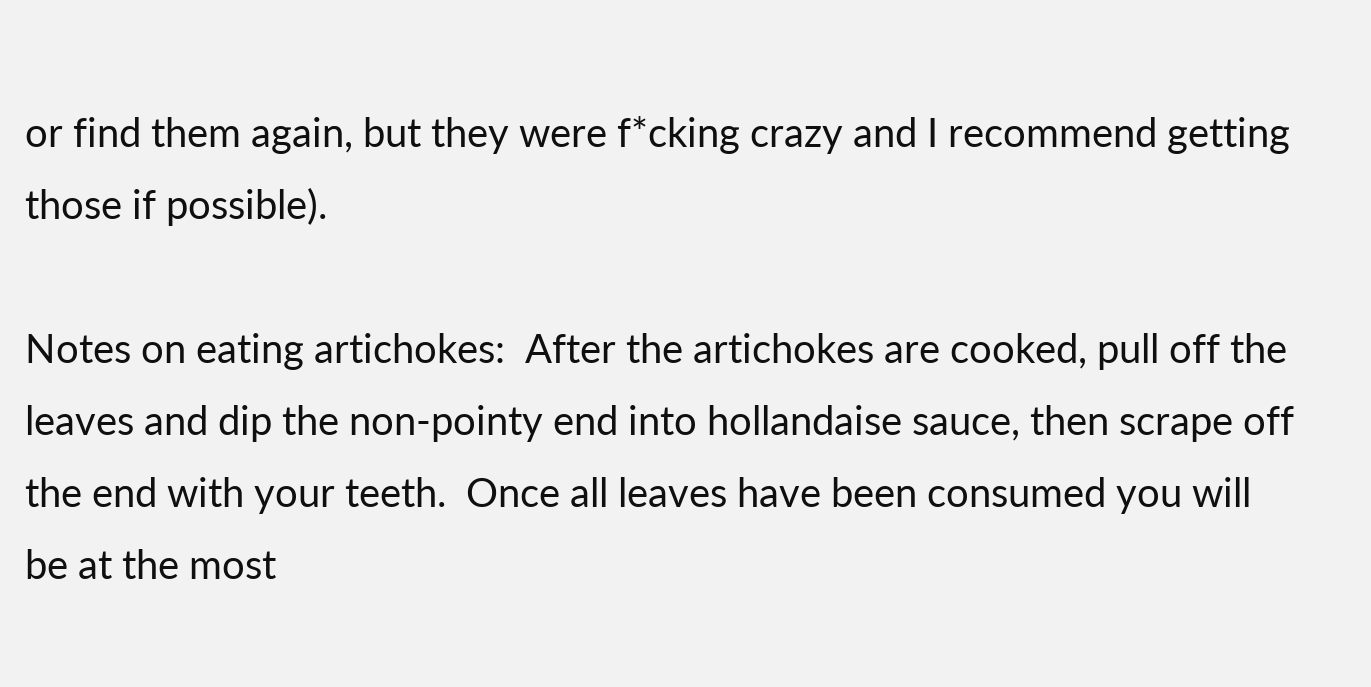or find them again, but they were f*cking crazy and I recommend getting those if possible).

Notes on eating artichokes:  After the artichokes are cooked, pull off the leaves and dip the non-pointy end into hollandaise sauce, then scrape off the end with your teeth.  Once all leaves have been consumed you will be at the most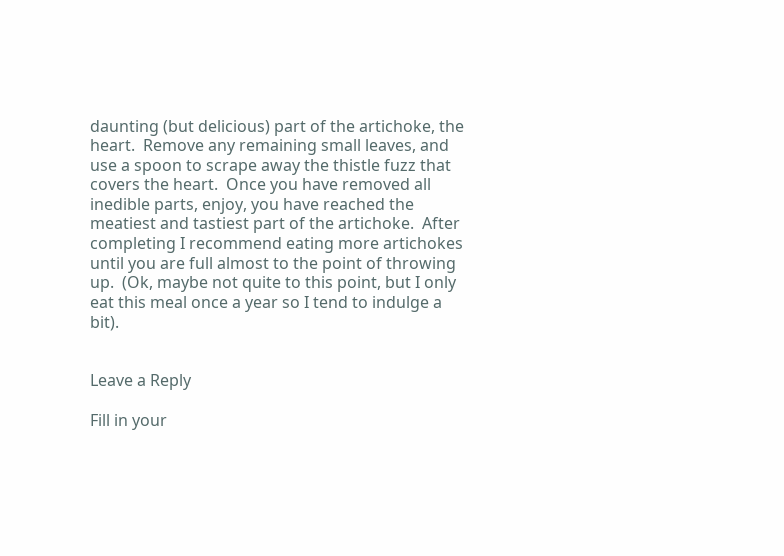daunting (but delicious) part of the artichoke, the heart.  Remove any remaining small leaves, and use a spoon to scrape away the thistle fuzz that covers the heart.  Once you have removed all inedible parts, enjoy, you have reached the meatiest and tastiest part of the artichoke.  After completing I recommend eating more artichokes until you are full almost to the point of throwing up.  (Ok, maybe not quite to this point, but I only eat this meal once a year so I tend to indulge a bit).


Leave a Reply

Fill in your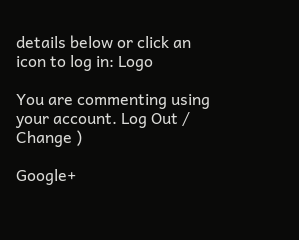details below or click an icon to log in: Logo

You are commenting using your account. Log Out /  Change )

Google+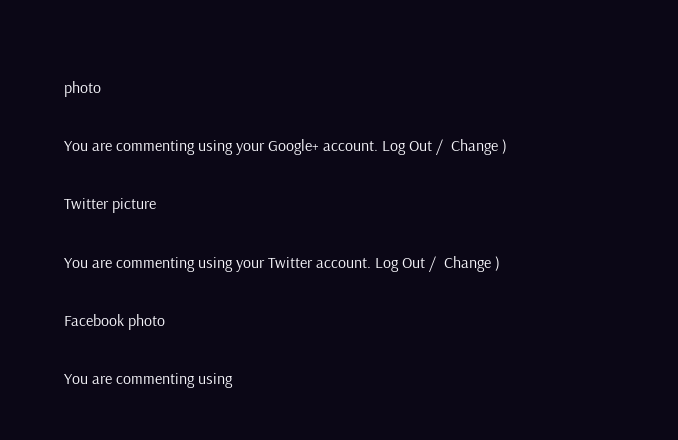photo

You are commenting using your Google+ account. Log Out /  Change )

Twitter picture

You are commenting using your Twitter account. Log Out /  Change )

Facebook photo

You are commenting using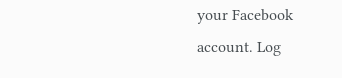your Facebook account. Log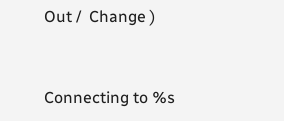Out /  Change )


Connecting to %s